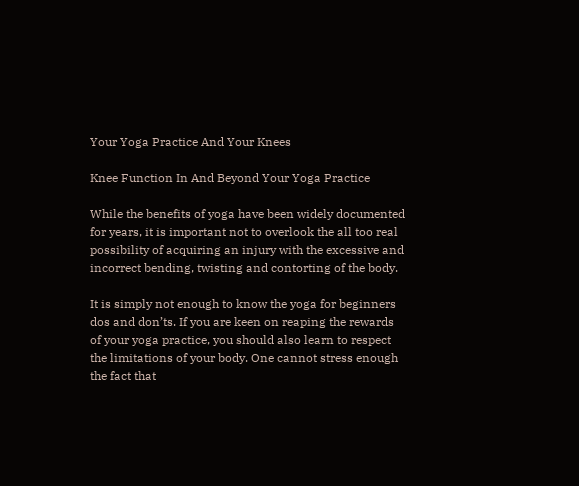Your Yoga Practice And Your Knees

Knee Function In And Beyond Your Yoga Practice

While the benefits of yoga have been widely documented for years, it is important not to overlook the all too real possibility of acquiring an injury with the excessive and incorrect bending, twisting and contorting of the body.

It is simply not enough to know the yoga for beginners dos and don’ts. If you are keen on reaping the rewards of your yoga practice, you should also learn to respect the limitations of your body. One cannot stress enough the fact that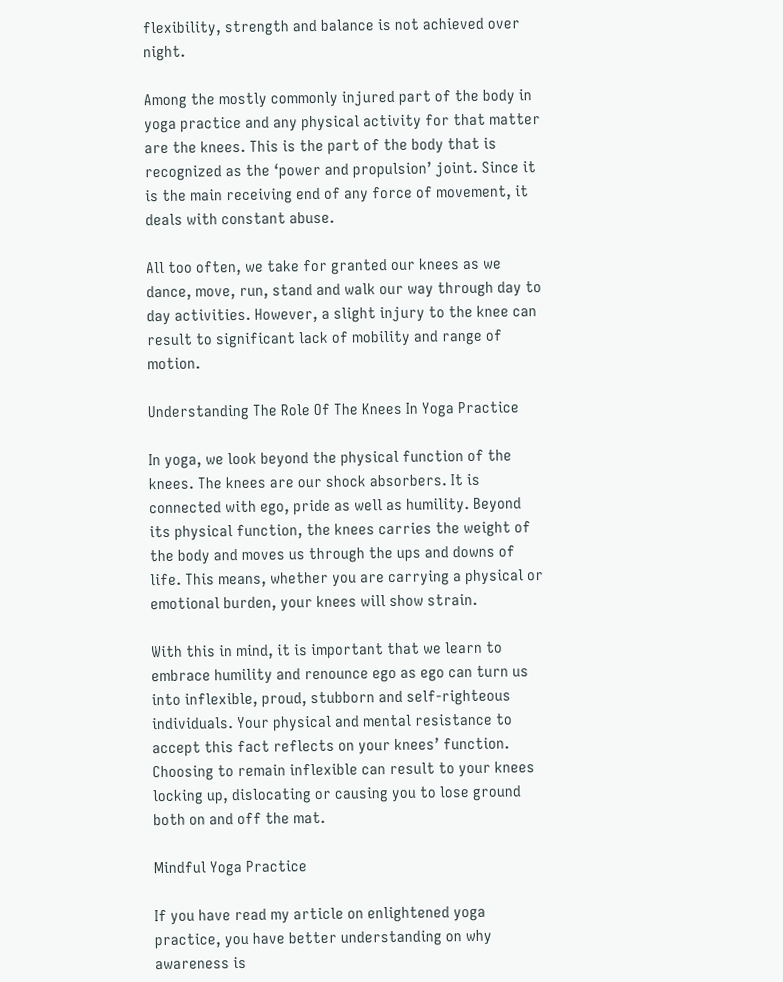flexibility, strength and balance is not achieved over night.

Among the mostly commonly injured part of the body in yoga practice and any physical activity for that matter are the knees. This is the part of the body that is recognized as the ‘power and propulsion’ joint. Since it is the main receiving end of any force of movement, it deals with constant abuse.

All too often, we take for granted our knees as we dance, move, run, stand and walk our way through day to day activities. However, a slight injury to the knee can result to significant lack of mobility and range of motion.

Understanding The Role Of The Knees In Yoga Practice

In yoga, we look beyond the physical function of the knees. The knees are our shock absorbers. It is connected with ego, pride as well as humility. Beyond its physical function, the knees carries the weight of the body and moves us through the ups and downs of life. This means, whether you are carrying a physical or emotional burden, your knees will show strain.

With this in mind, it is important that we learn to embrace humility and renounce ego as ego can turn us into inflexible, proud, stubborn and self-righteous individuals. Your physical and mental resistance to accept this fact reflects on your knees’ function. Choosing to remain inflexible can result to your knees locking up, dislocating or causing you to lose ground both on and off the mat.

Mindful Yoga Practice

If you have read my article on enlightened yoga practice, you have better understanding on why awareness is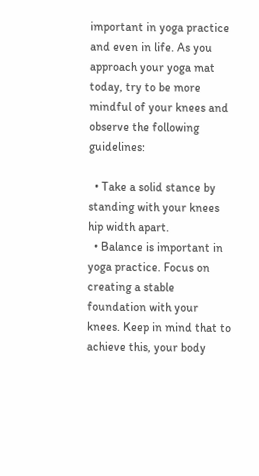important in yoga practice and even in life. As you approach your yoga mat today, try to be more mindful of your knees and observe the following guidelines:

  • Take a solid stance by standing with your knees hip width apart.
  • Balance is important in yoga practice. Focus on creating a stable foundation with your knees. Keep in mind that to achieve this, your body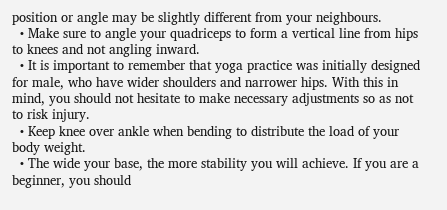position or angle may be slightly different from your neighbours.
  • Make sure to angle your quadriceps to form a vertical line from hips to knees and not angling inward.
  • It is important to remember that yoga practice was initially designed for male, who have wider shoulders and narrower hips. With this in mind, you should not hesitate to make necessary adjustments so as not to risk injury.
  • Keep knee over ankle when bending to distribute the load of your body weight.
  • The wide your base, the more stability you will achieve. If you are a beginner, you should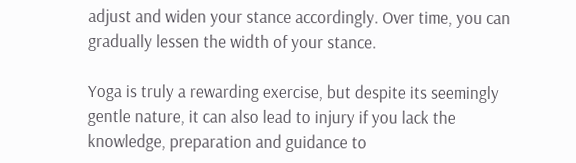adjust and widen your stance accordingly. Over time, you can gradually lessen the width of your stance.

Yoga is truly a rewarding exercise, but despite its seemingly gentle nature, it can also lead to injury if you lack the knowledge, preparation and guidance to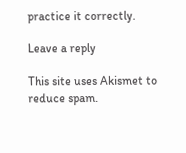practice it correctly.

Leave a reply

This site uses Akismet to reduce spam.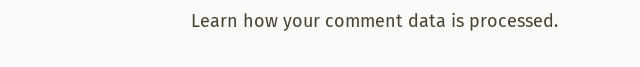Learn how your comment data is processed.